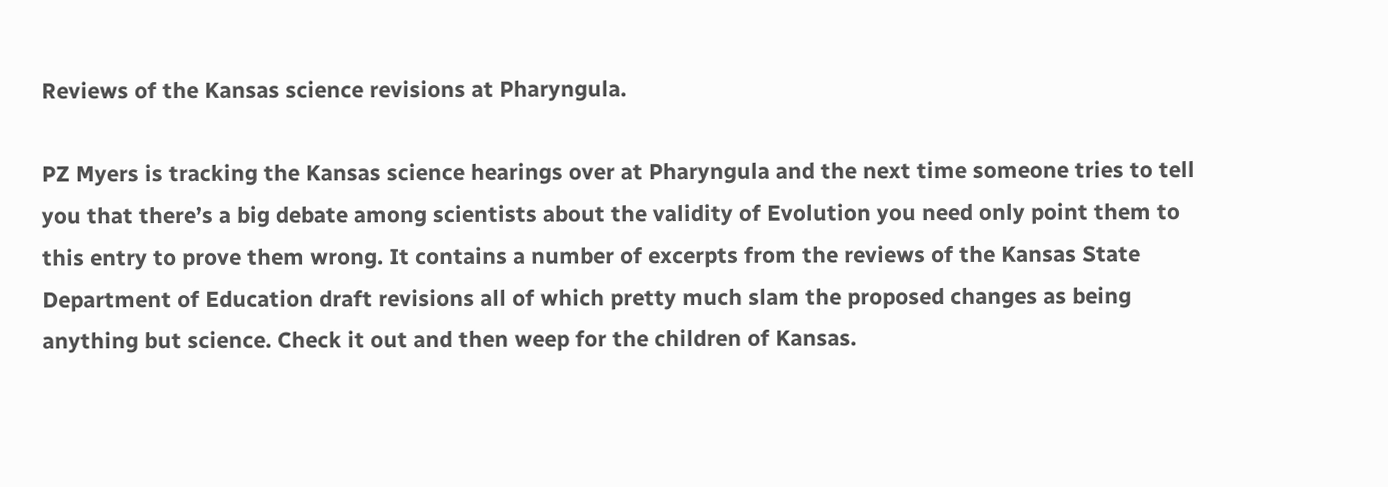Reviews of the Kansas science revisions at Pharyngula.

PZ Myers is tracking the Kansas science hearings over at Pharyngula and the next time someone tries to tell you that there’s a big debate among scientists about the validity of Evolution you need only point them to this entry to prove them wrong. It contains a number of excerpts from the reviews of the Kansas State Department of Education draft revisions all of which pretty much slam the proposed changes as being anything but science. Check it out and then weep for the children of Kansas.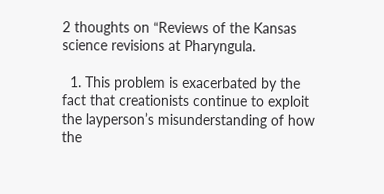2 thoughts on “Reviews of the Kansas science revisions at Pharyngula.

  1. This problem is exacerbated by the fact that creationists continue to exploit the layperson’s misunderstanding of how the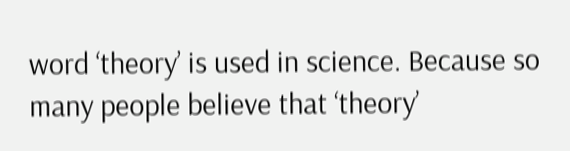word ‘theory’ is used in science. Because so many people believe that ‘theory’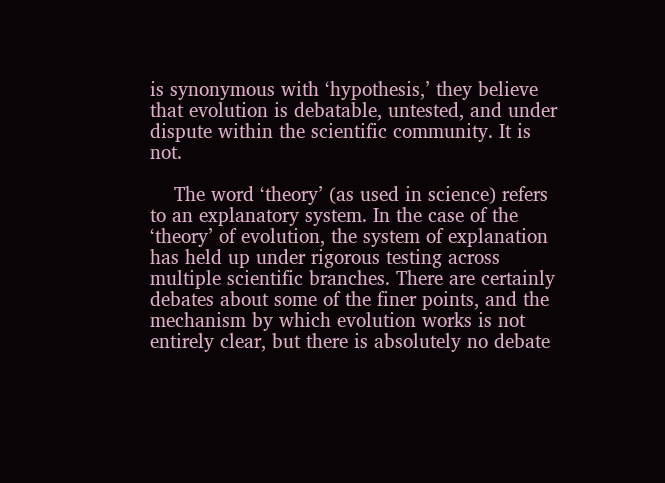is synonymous with ‘hypothesis,’ they believe that evolution is debatable, untested, and under dispute within the scientific community. It is not.

    The word ‘theory’ (as used in science) refers to an explanatory system. In the case of the ‘theory’ of evolution, the system of explanation has held up under rigorous testing across multiple scientific branches. There are certainly debates about some of the finer points, and the mechanism by which evolution works is not entirely clear, but there is absolutely no debate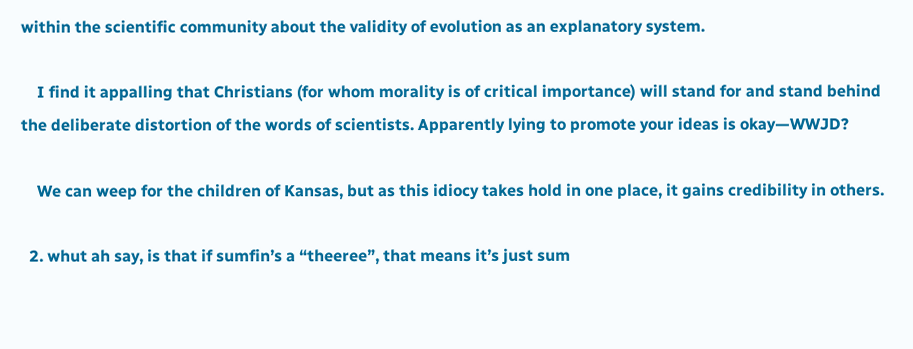within the scientific community about the validity of evolution as an explanatory system.

    I find it appalling that Christians (for whom morality is of critical importance) will stand for and stand behind the deliberate distortion of the words of scientists. Apparently lying to promote your ideas is okay—WWJD?

    We can weep for the children of Kansas, but as this idiocy takes hold in one place, it gains credibility in others.

  2. whut ah say, is that if sumfin’s a “theeree”, that means it’s just sum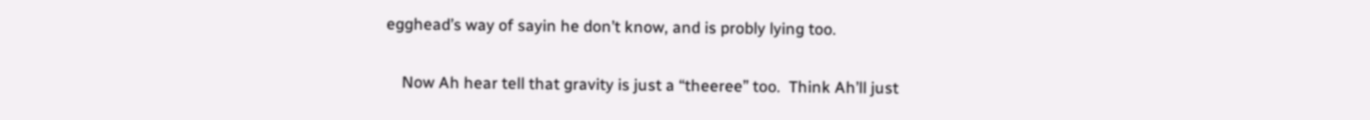egghead’s way of sayin he don’t know, and is probly lying too.

    Now Ah hear tell that gravity is just a “theeree” too.  Think Ah’ll just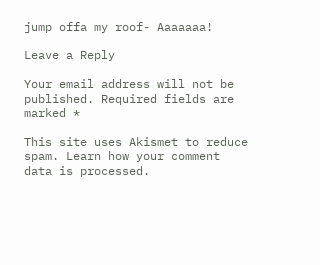jump offa my roof- Aaaaaaa!

Leave a Reply

Your email address will not be published. Required fields are marked *

This site uses Akismet to reduce spam. Learn how your comment data is processed.